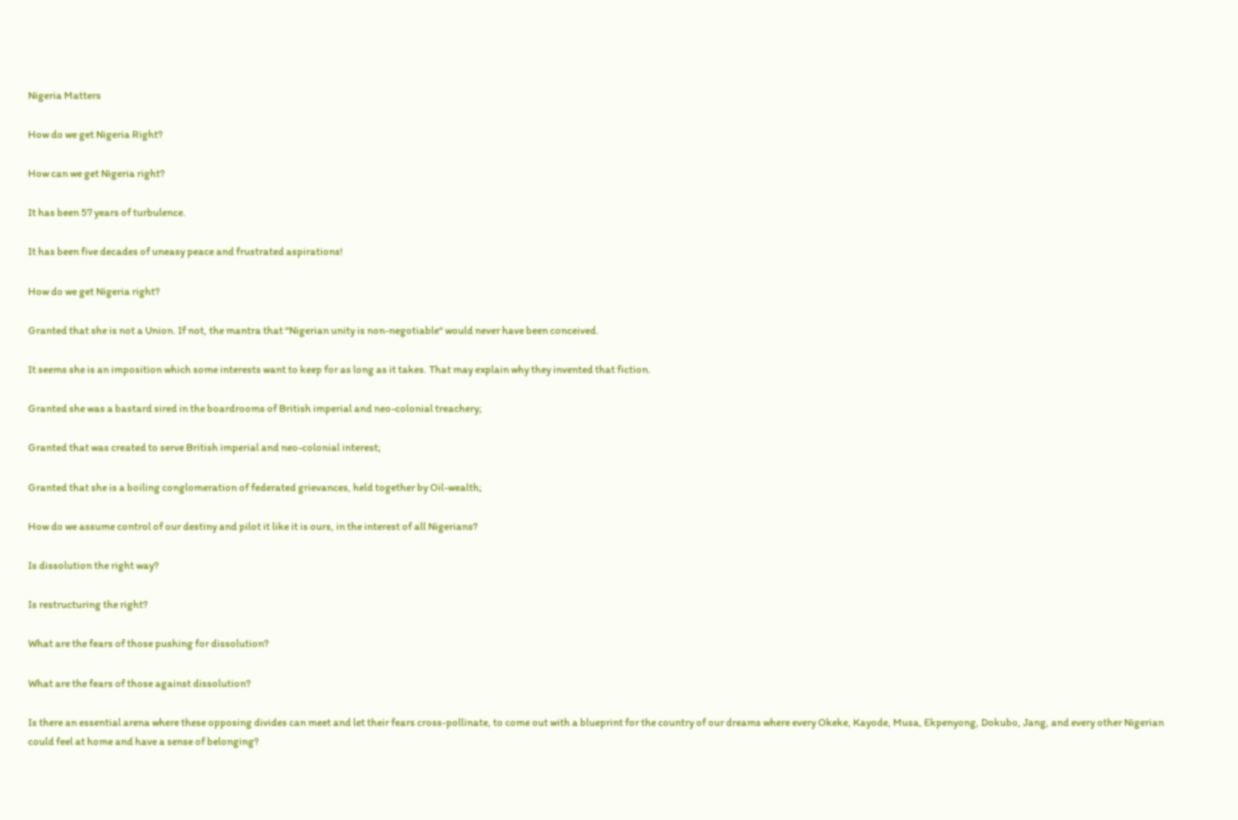Nigeria Matters

How do we get Nigeria Right?

How can we get Nigeria right?

It has been 57 years of turbulence.

It has been five decades of uneasy peace and frustrated aspirations!

How do we get Nigeria right?

Granted that she is not a Union. If not, the mantra that “Nigerian unity is non-negotiable“ would never have been conceived.

It seems she is an imposition which some interests want to keep for as long as it takes. That may explain why they invented that fiction.

Granted she was a bastard sired in the boardrooms of British imperial and neo-colonial treachery;

Granted that was created to serve British imperial and neo-colonial interest;

Granted that she is a boiling conglomeration of federated grievances, held together by Oil-wealth;

How do we assume control of our destiny and pilot it like it is ours, in the interest of all Nigerians?

Is dissolution the right way?

Is restructuring the right?

What are the fears of those pushing for dissolution?

What are the fears of those against dissolution?

Is there an essential arena where these opposing divides can meet and let their fears cross-pollinate, to come out with a blueprint for the country of our dreams where every Okeke, Kayode, Musa, Ekpenyong, Dokubo, Jang, and every other Nigerian could feel at home and have a sense of belonging?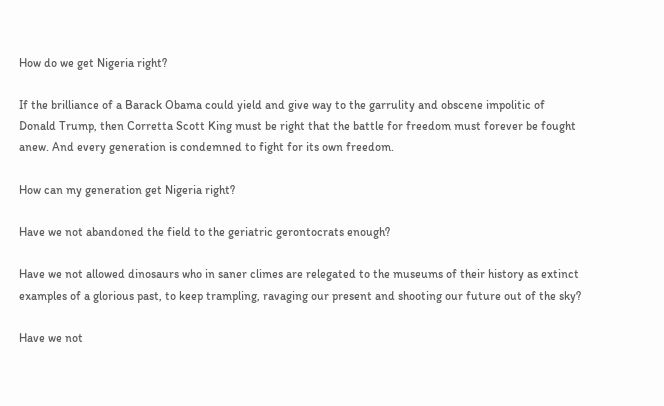How do we get Nigeria right?

If the brilliance of a Barack Obama could yield and give way to the garrulity and obscene impolitic of Donald Trump, then Corretta Scott King must be right that the battle for freedom must forever be fought anew. And every generation is condemned to fight for its own freedom.

How can my generation get Nigeria right?

Have we not abandoned the field to the geriatric gerontocrats enough?

Have we not allowed dinosaurs who in saner climes are relegated to the museums of their history as extinct examples of a glorious past, to keep trampling, ravaging our present and shooting our future out of the sky?

Have we not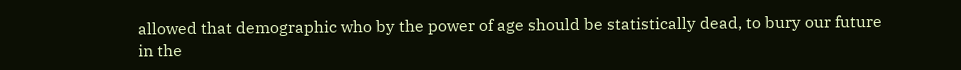allowed that demographic who by the power of age should be statistically dead, to bury our future in the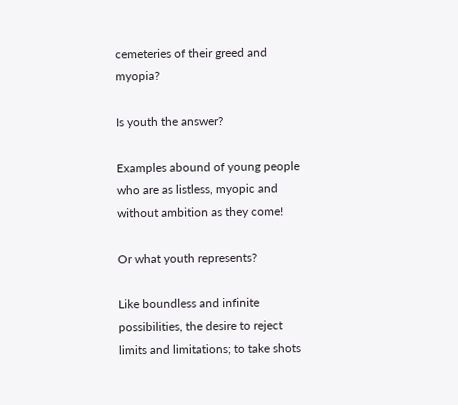cemeteries of their greed and myopia?

Is youth the answer?

Examples abound of young people who are as listless, myopic and without ambition as they come!

Or what youth represents?

Like boundless and infinite possibilities, the desire to reject limits and limitations; to take shots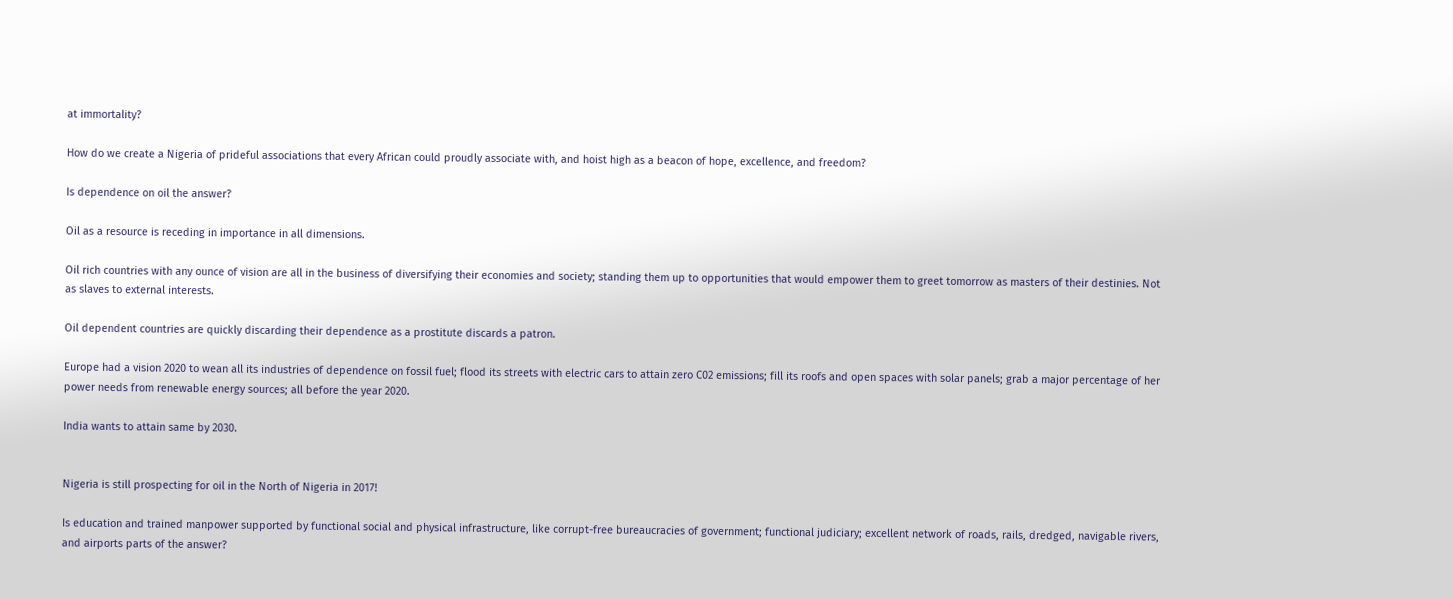at immortality?

How do we create a Nigeria of prideful associations that every African could proudly associate with, and hoist high as a beacon of hope, excellence, and freedom?

Is dependence on oil the answer?

Oil as a resource is receding in importance in all dimensions.

Oil rich countries with any ounce of vision are all in the business of diversifying their economies and society; standing them up to opportunities that would empower them to greet tomorrow as masters of their destinies. Not as slaves to external interests.

Oil dependent countries are quickly discarding their dependence as a prostitute discards a patron.

Europe had a vision 2020 to wean all its industries of dependence on fossil fuel; flood its streets with electric cars to attain zero C02 emissions; fill its roofs and open spaces with solar panels; grab a major percentage of her power needs from renewable energy sources; all before the year 2020.

India wants to attain same by 2030.


Nigeria is still prospecting for oil in the North of Nigeria in 2017!

Is education and trained manpower supported by functional social and physical infrastructure, like corrupt-free bureaucracies of government; functional judiciary; excellent network of roads, rails, dredged, navigable rivers, and airports parts of the answer?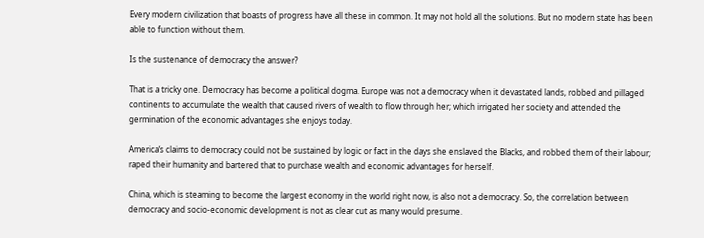Every modern civilization that boasts of progress have all these in common. It may not hold all the solutions. But no modern state has been able to function without them.

Is the sustenance of democracy the answer?

That is a tricky one. Democracy has become a political dogma. Europe was not a democracy when it devastated lands, robbed and pillaged continents to accumulate the wealth that caused rivers of wealth to flow through her; which irrigated her society and attended the germination of the economic advantages she enjoys today.

America‘s claims to democracy could not be sustained by logic or fact in the days she enslaved the Blacks, and robbed them of their labour; raped their humanity and bartered that to purchase wealth and economic advantages for herself.

China, which is steaming to become the largest economy in the world right now, is also not a democracy. So, the correlation between democracy and socio-economic development is not as clear cut as many would presume.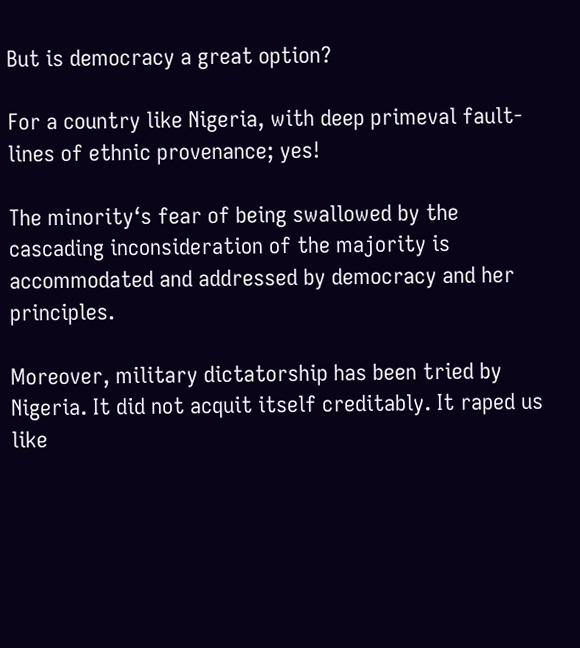But is democracy a great option?

For a country like Nigeria, with deep primeval fault-lines of ethnic provenance; yes!

The minority‘s fear of being swallowed by the cascading inconsideration of the majority is accommodated and addressed by democracy and her principles.

Moreover, military dictatorship has been tried by Nigeria. It did not acquit itself creditably. It raped us like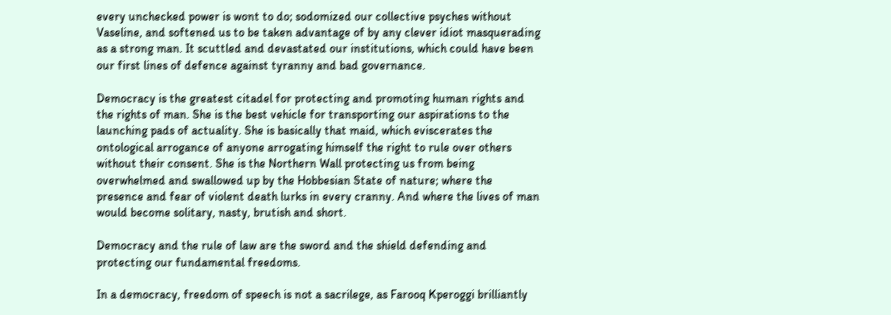every unchecked power is wont to do; sodomized our collective psyches without Vaseline, and softened us to be taken advantage of by any clever idiot masquerading as a strong man. It scuttled and devastated our institutions, which could have been our first lines of defence against tyranny and bad governance.

Democracy is the greatest citadel for protecting and promoting human rights and the rights of man. She is the best vehicle for transporting our aspirations to the launching pads of actuality. She is basically that maid, which eviscerates the ontological arrogance of anyone arrogating himself the right to rule over others without their consent. She is the Northern Wall protecting us from being overwhelmed and swallowed up by the Hobbesian State of nature; where the presence and fear of violent death lurks in every cranny. And where the lives of man would become solitary, nasty, brutish and short.

Democracy and the rule of law are the sword and the shield defending and protecting our fundamental freedoms.

In a democracy, freedom of speech is not a sacrilege, as Farooq Kperoggi brilliantly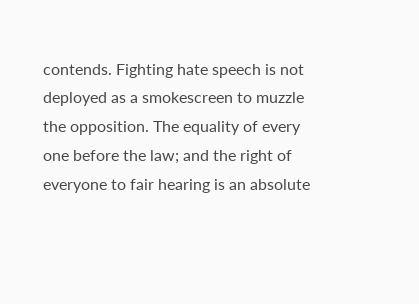contends. Fighting hate speech is not deployed as a smokescreen to muzzle the opposition. The equality of every one before the law; and the right of everyone to fair hearing is an absolute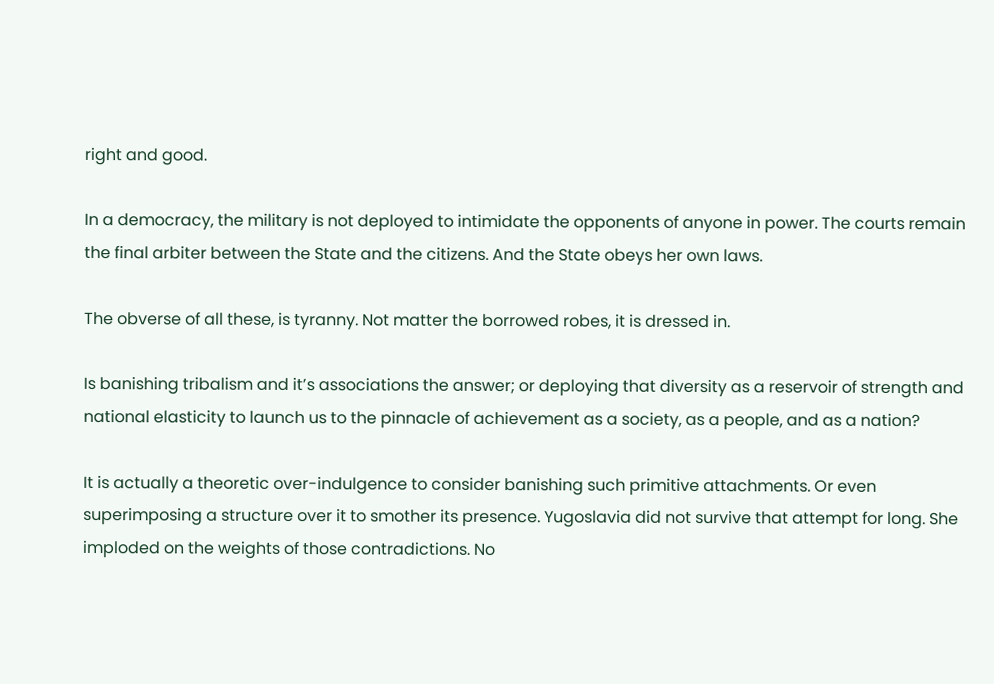right and good.

In a democracy, the military is not deployed to intimidate the opponents of anyone in power. The courts remain the final arbiter between the State and the citizens. And the State obeys her own laws.

The obverse of all these, is tyranny. Not matter the borrowed robes, it is dressed in.

Is banishing tribalism and it’s associations the answer; or deploying that diversity as a reservoir of strength and national elasticity to launch us to the pinnacle of achievement as a society, as a people, and as a nation?

It is actually a theoretic over-indulgence to consider banishing such primitive attachments. Or even superimposing a structure over it to smother its presence. Yugoslavia did not survive that attempt for long. She imploded on the weights of those contradictions. No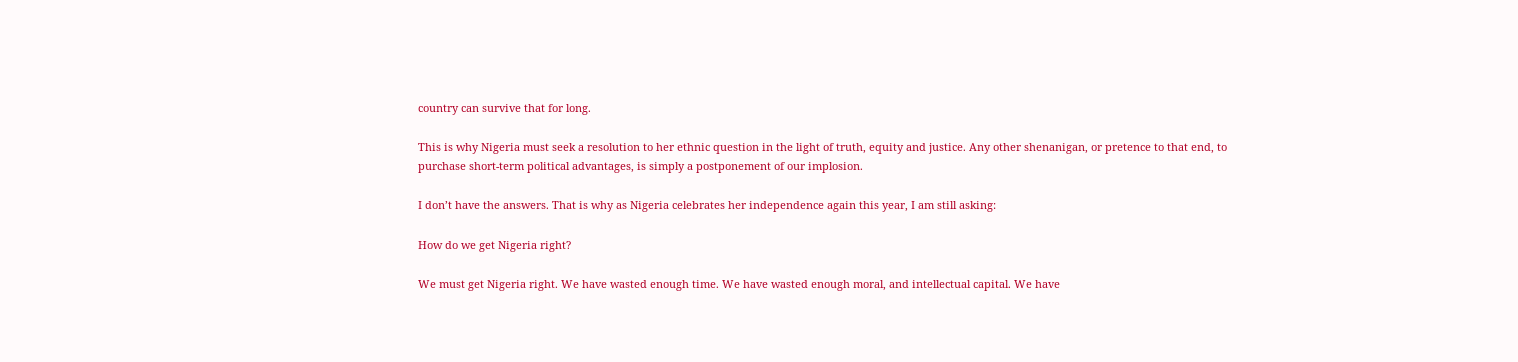country can survive that for long.

This is why Nigeria must seek a resolution to her ethnic question in the light of truth, equity and justice. Any other shenanigan, or pretence to that end, to purchase short-term political advantages, is simply a postponement of our implosion.

I don’t have the answers. That is why as Nigeria celebrates her independence again this year, I am still asking:

How do we get Nigeria right?

We must get Nigeria right. We have wasted enough time. We have wasted enough moral, and intellectual capital. We have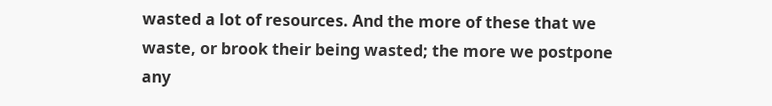wasted a lot of resources. And the more of these that we waste, or brook their being wasted; the more we postpone any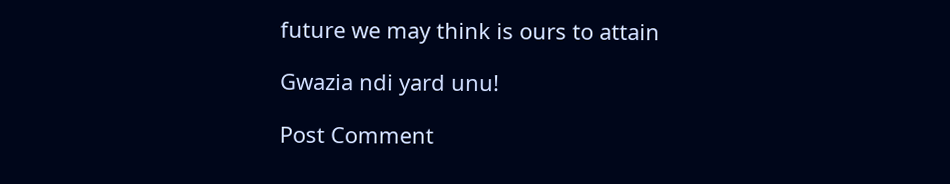future we may think is ours to attain

Gwazia ndi yard unu!

Post Comment